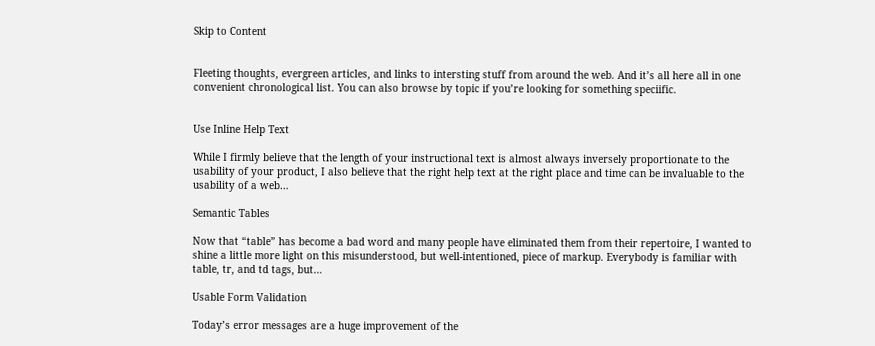Skip to Content


Fleeting thoughts, evergreen articles, and links to intersting stuff from around the web. And it’s all here all in one convenient chronological list. You can also browse by topic if you’re looking for something speciific.


Use Inline Help Text

While I firmly believe that the length of your instructional text is almost always inversely proportionate to the usability of your product, I also believe that the right help text at the right place and time can be invaluable to the usability of a web…

Semantic Tables

Now that “table” has become a bad word and many people have eliminated them from their repertoire, I wanted to shine a little more light on this misunderstood, but well-intentioned, piece of markup. Everybody is familiar with table, tr, and td tags, but…

Usable Form Validation

Today’s error messages are a huge improvement of the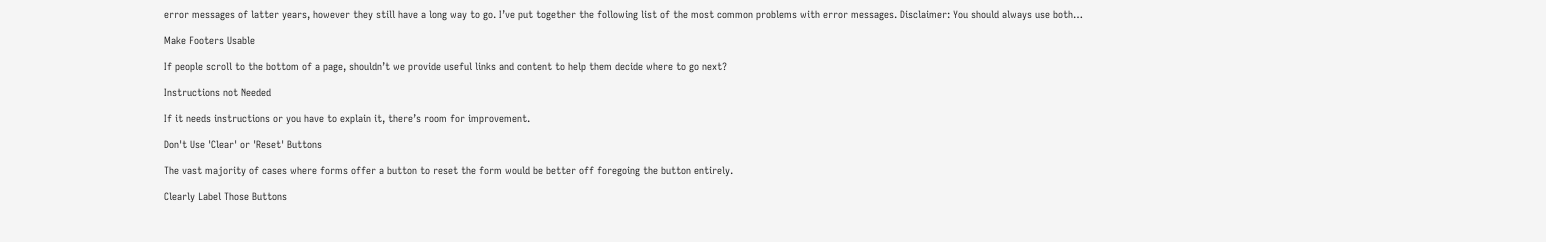error messages of latter years, however they still have a long way to go. I’ve put together the following list of the most common problems with error messages. Disclaimer: You should always use both…

Make Footers Usable

If people scroll to the bottom of a page, shouldn’t we provide useful links and content to help them decide where to go next?

Instructions not Needed

If it needs instructions or you have to explain it, there’s room for improvement.

Don't Use 'Clear' or 'Reset' Buttons

The vast majority of cases where forms offer a button to reset the form would be better off foregoing the button entirely.

Clearly Label Those Buttons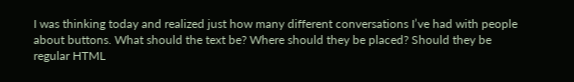I was thinking today and realized just how many different conversations I’ve had with people about buttons. What should the text be? Where should they be placed? Should they be regular HTML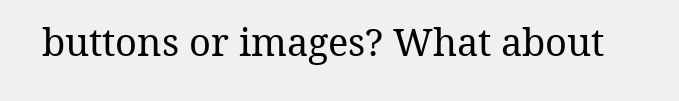buttons or images? What about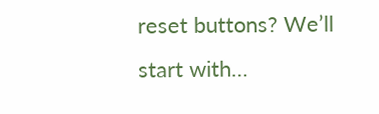reset buttons? We’ll start with…